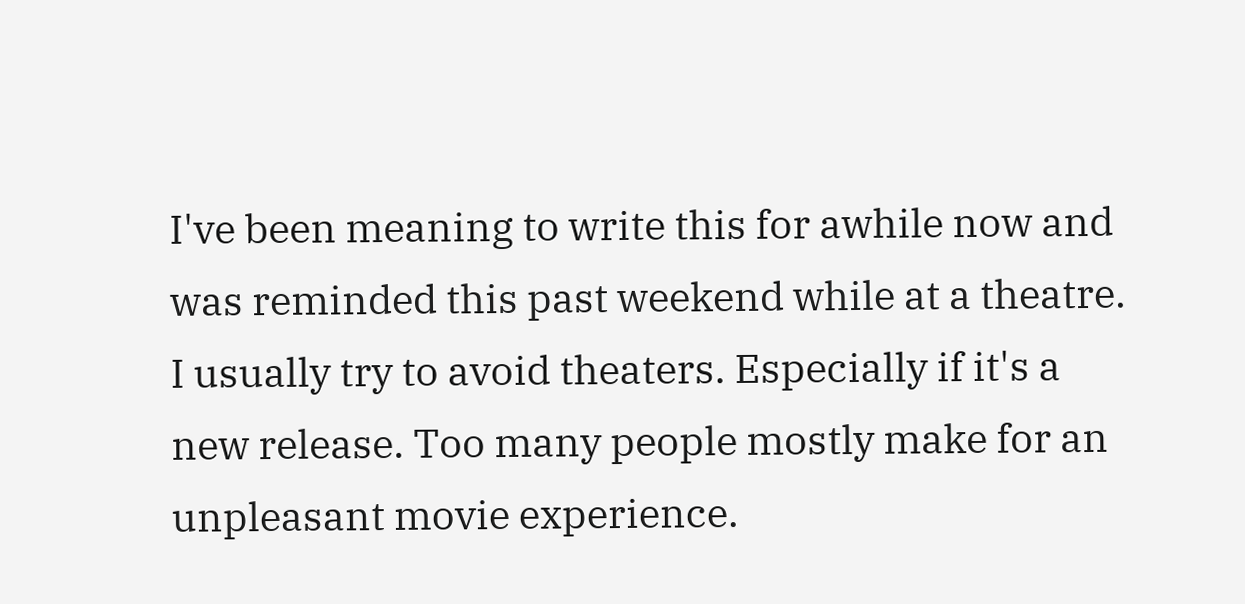I've been meaning to write this for awhile now and was reminded this past weekend while at a theatre. I usually try to avoid theaters. Especially if it's a new release. Too many people mostly make for an unpleasant movie experience.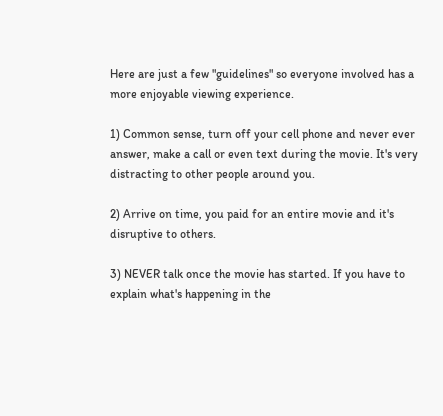Here are just a few "guidelines" so everyone involved has a more enjoyable viewing experience.

1) Common sense, turn off your cell phone and never ever answer, make a call or even text during the movie. It's very distracting to other people around you.

2) Arrive on time, you paid for an entire movie and it's disruptive to others.

3) NEVER talk once the movie has started. If you have to explain what's happening in the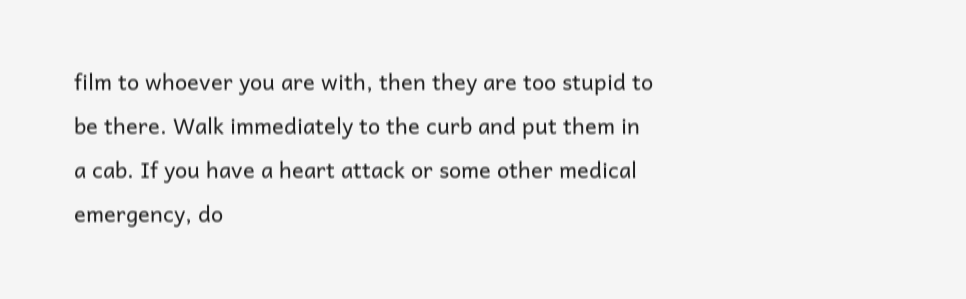film to whoever you are with, then they are too stupid to be there. Walk immediately to the curb and put them in a cab. If you have a heart attack or some other medical emergency, do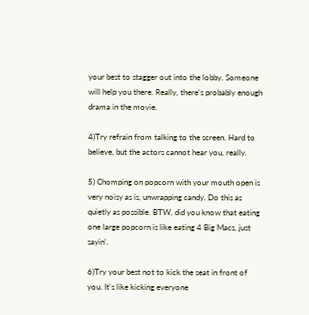your best to stagger out into the lobby. Someone will help you there. Really, there's probably enough drama in the movie.

4)Try refrain from talking to the screen. Hard to believe, but the actors cannot hear you, really.

5) Chomping on popcorn with your mouth open is very noisy as is, unwrapping candy. Do this as quietly as possible. BTW, did you know that eating one large popcorn is like eating 4 Big Macs, just sayin'.

6)Try your best not to kick the seat in front of you. It's like kicking everyone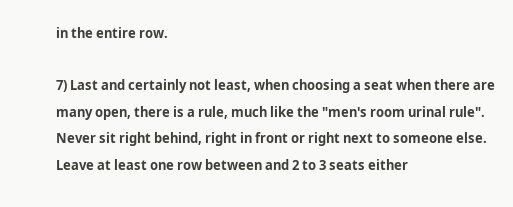in the entire row.

7) Last and certainly not least, when choosing a seat when there are many open, there is a rule, much like the "men's room urinal rule". Never sit right behind, right in front or right next to someone else. Leave at least one row between and 2 to 3 seats either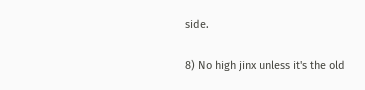side.

8) No high jinx unless it's the old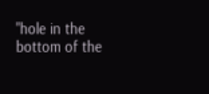"hole in the bottom of the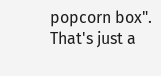popcorn box". That's just a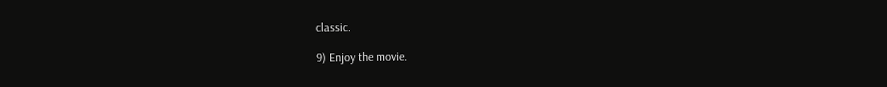classic.

9) Enjoy the movie.